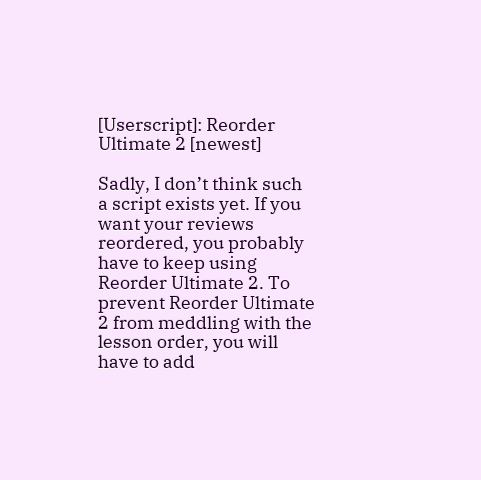[Userscript]: Reorder Ultimate 2 [newest]

Sadly, I don’t think such a script exists yet. If you want your reviews reordered, you probably have to keep using Reorder Ultimate 2. To prevent Reorder Ultimate 2 from meddling with the lesson order, you will have to add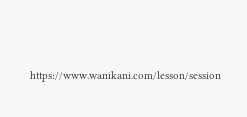https://www.wanikani.com/lesson/session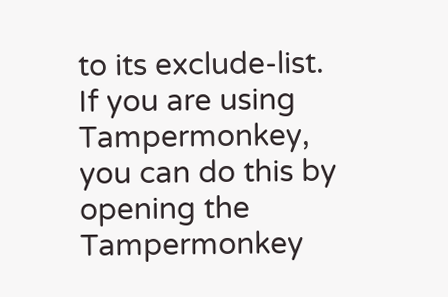to its exclude-list. If you are using Tampermonkey, you can do this by opening the Tampermonkey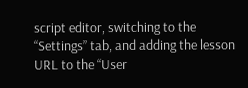script editor, switching to the “Settings” tab, and adding the lesson URL to the “User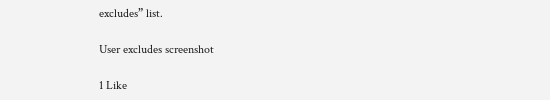excludes” list.

User excludes screenshot

1 Like